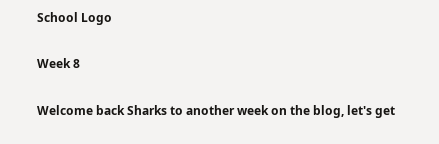School Logo

Week 8

Welcome back Sharks to another week on the blog, let's get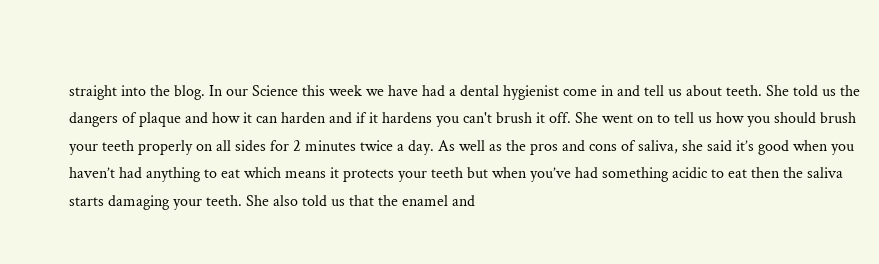straight into the blog. In our Science this week we have had a dental hygienist come in and tell us about teeth. She told us the dangers of plaque and how it can harden and if it hardens you can't brush it off. She went on to tell us how you should brush your teeth properly on all sides for 2 minutes twice a day. As well as the pros and cons of saliva, she said it’s good when you haven’t had anything to eat which means it protects your teeth but when you’ve had something acidic to eat then the saliva starts damaging your teeth. She also told us that the enamel and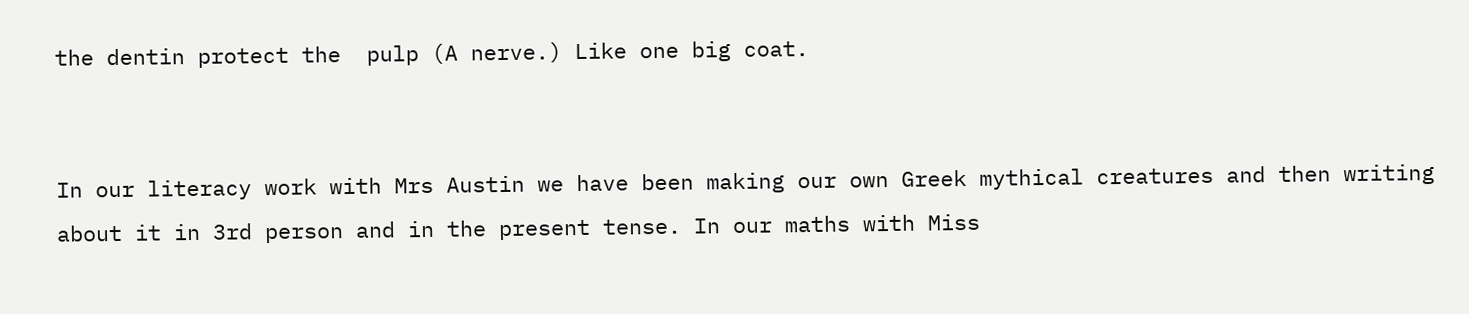the dentin protect the  pulp (A nerve.) Like one big coat.


In our literacy work with Mrs Austin we have been making our own Greek mythical creatures and then writing about it in 3rd person and in the present tense. In our maths with Miss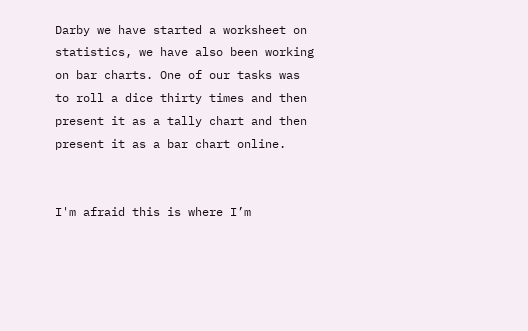Darby we have started a worksheet on statistics, we have also been working on bar charts. One of our tasks was to roll a dice thirty times and then present it as a tally chart and then present it as a bar chart online.


I'm afraid this is where I’m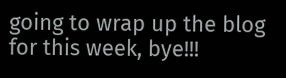going to wrap up the blog for this week, bye!!!